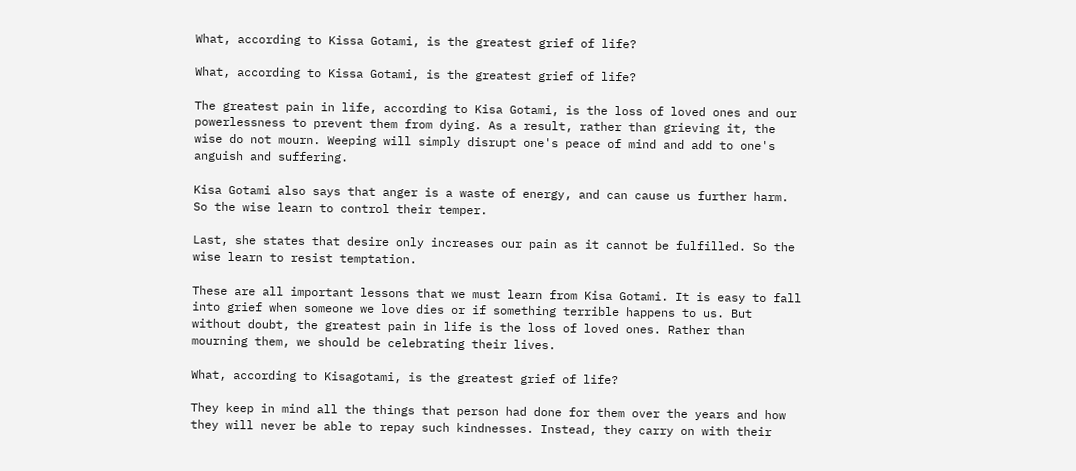What, according to Kissa Gotami, is the greatest grief of life?

What, according to Kissa Gotami, is the greatest grief of life?

The greatest pain in life, according to Kisa Gotami, is the loss of loved ones and our powerlessness to prevent them from dying. As a result, rather than grieving it, the wise do not mourn. Weeping will simply disrupt one's peace of mind and add to one's anguish and suffering.

Kisa Gotami also says that anger is a waste of energy, and can cause us further harm. So the wise learn to control their temper.

Last, she states that desire only increases our pain as it cannot be fulfilled. So the wise learn to resist temptation.

These are all important lessons that we must learn from Kisa Gotami. It is easy to fall into grief when someone we love dies or if something terrible happens to us. But without doubt, the greatest pain in life is the loss of loved ones. Rather than mourning them, we should be celebrating their lives.

What, according to Kisagotami, is the greatest grief of life?

They keep in mind all the things that person had done for them over the years and how they will never be able to repay such kindnesses. Instead, they carry on with their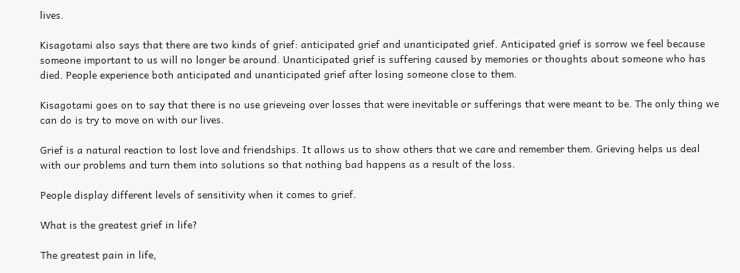lives.

Kisagotami also says that there are two kinds of grief: anticipated grief and unanticipated grief. Anticipated grief is sorrow we feel because someone important to us will no longer be around. Unanticipated grief is suffering caused by memories or thoughts about someone who has died. People experience both anticipated and unanticipated grief after losing someone close to them.

Kisagotami goes on to say that there is no use grieveing over losses that were inevitable or sufferings that were meant to be. The only thing we can do is try to move on with our lives.

Grief is a natural reaction to lost love and friendships. It allows us to show others that we care and remember them. Grieving helps us deal with our problems and turn them into solutions so that nothing bad happens as a result of the loss.

People display different levels of sensitivity when it comes to grief.

What is the greatest grief in life?

The greatest pain in life,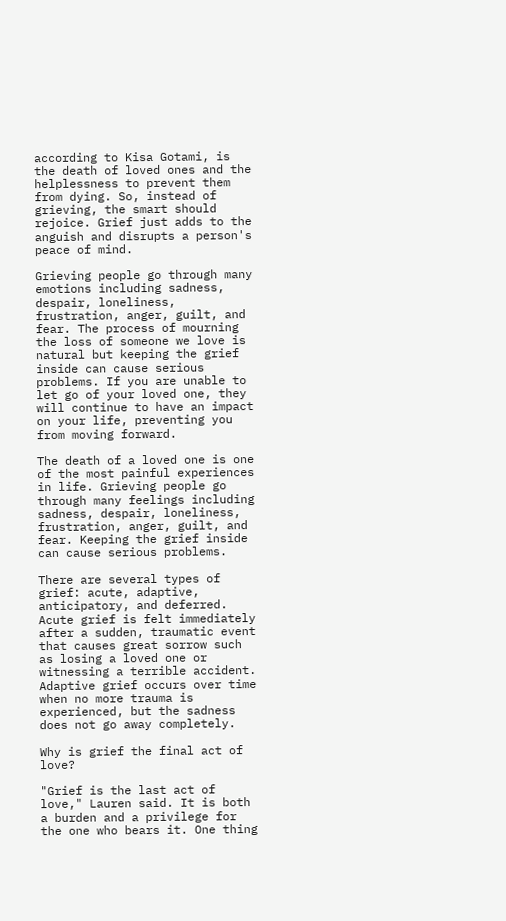according to Kisa Gotami, is the death of loved ones and the helplessness to prevent them from dying. So, instead of grieving, the smart should rejoice. Grief just adds to the anguish and disrupts a person's peace of mind.

Grieving people go through many emotions including sadness, despair, loneliness, frustration, anger, guilt, and fear. The process of mourning the loss of someone we love is natural but keeping the grief inside can cause serious problems. If you are unable to let go of your loved one, they will continue to have an impact on your life, preventing you from moving forward.

The death of a loved one is one of the most painful experiences in life. Grieving people go through many feelings including sadness, despair, loneliness, frustration, anger, guilt, and fear. Keeping the grief inside can cause serious problems.

There are several types of grief: acute, adaptive, anticipatory, and deferred. Acute grief is felt immediately after a sudden, traumatic event that causes great sorrow such as losing a loved one or witnessing a terrible accident. Adaptive grief occurs over time when no more trauma is experienced, but the sadness does not go away completely.

Why is grief the final act of love?

"Grief is the last act of love," Lauren said. It is both a burden and a privilege for the one who bears it. One thing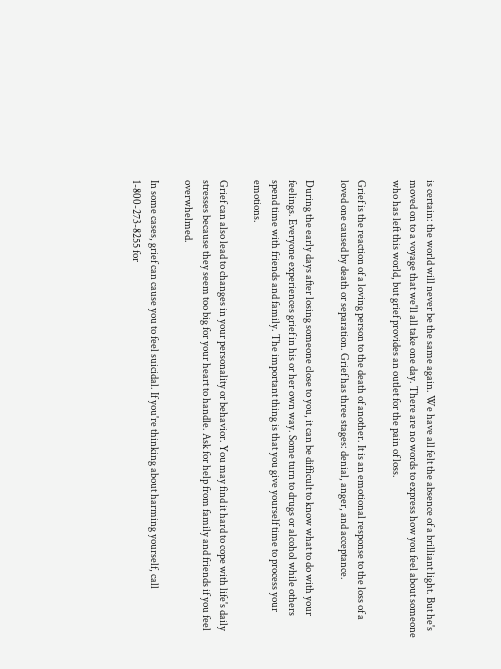is certain: the world will never be the same again. We have all felt the absence of a brilliant light. But he's moved on to a voyage that we'll all take one day. There are no words to express how you feel about someone who has left this world, but grief provides an outlet for the pain of loss.

Grief is the reaction of a loving person to the death of another. It is an emotional response to the loss of a loved one caused by death or separation. Grief has three stages: denial, anger, and acceptance.

During the early days after losing someone close to you, it can be difficult to know what to do with your feelings. Everyone experiences grief in his or her own way. Some turn to drugs or alcohol while others spend time with friends and family. The important thing is that you give yourself time to process your emotions.

Grief can also lead to changes in your personality or behavior. You may find it hard to cope with life's daily stresses because they seem too big for your heart to handle. Ask for help from family and friends if you feel overwhelmed.

In some cases, grief can cause you to feel suicidal. If you're thinking about harming yourself, call 1-800-273-8255 for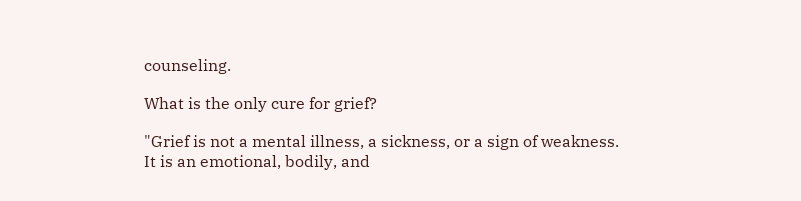counseling.

What is the only cure for grief?

"Grief is not a mental illness, a sickness, or a sign of weakness. It is an emotional, bodily, and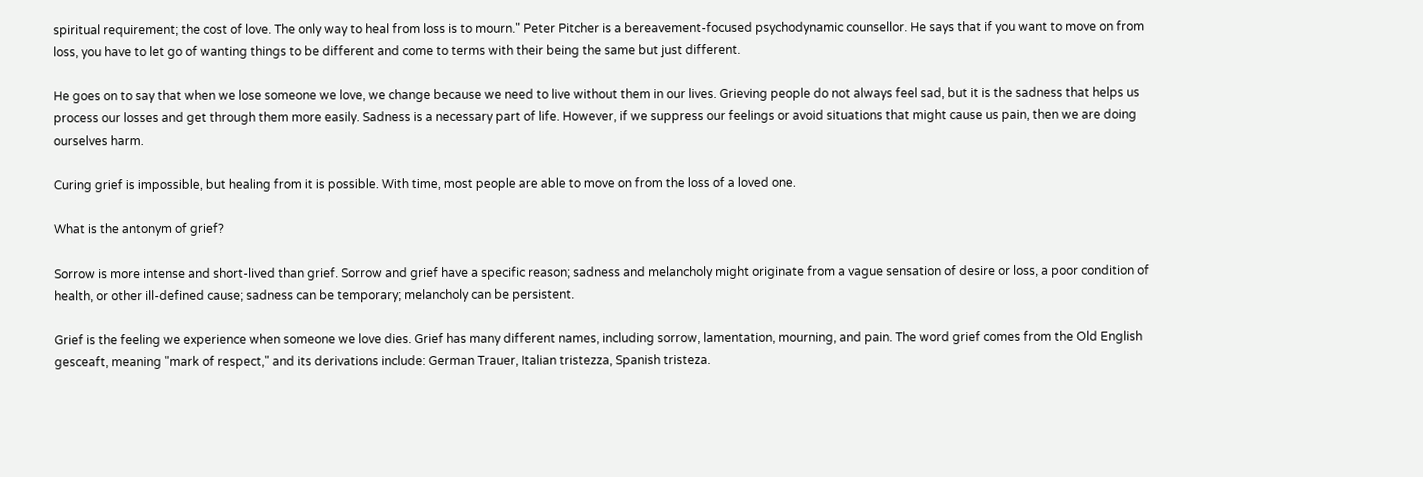spiritual requirement; the cost of love. The only way to heal from loss is to mourn." Peter Pitcher is a bereavement-focused psychodynamic counsellor. He says that if you want to move on from loss, you have to let go of wanting things to be different and come to terms with their being the same but just different.

He goes on to say that when we lose someone we love, we change because we need to live without them in our lives. Grieving people do not always feel sad, but it is the sadness that helps us process our losses and get through them more easily. Sadness is a necessary part of life. However, if we suppress our feelings or avoid situations that might cause us pain, then we are doing ourselves harm.

Curing grief is impossible, but healing from it is possible. With time, most people are able to move on from the loss of a loved one.

What is the antonym of grief?

Sorrow is more intense and short-lived than grief. Sorrow and grief have a specific reason; sadness and melancholy might originate from a vague sensation of desire or loss, a poor condition of health, or other ill-defined cause; sadness can be temporary; melancholy can be persistent.

Grief is the feeling we experience when someone we love dies. Grief has many different names, including sorrow, lamentation, mourning, and pain. The word grief comes from the Old English gesceaft, meaning "mark of respect," and its derivations include: German Trauer, Italian tristezza, Spanish tristeza.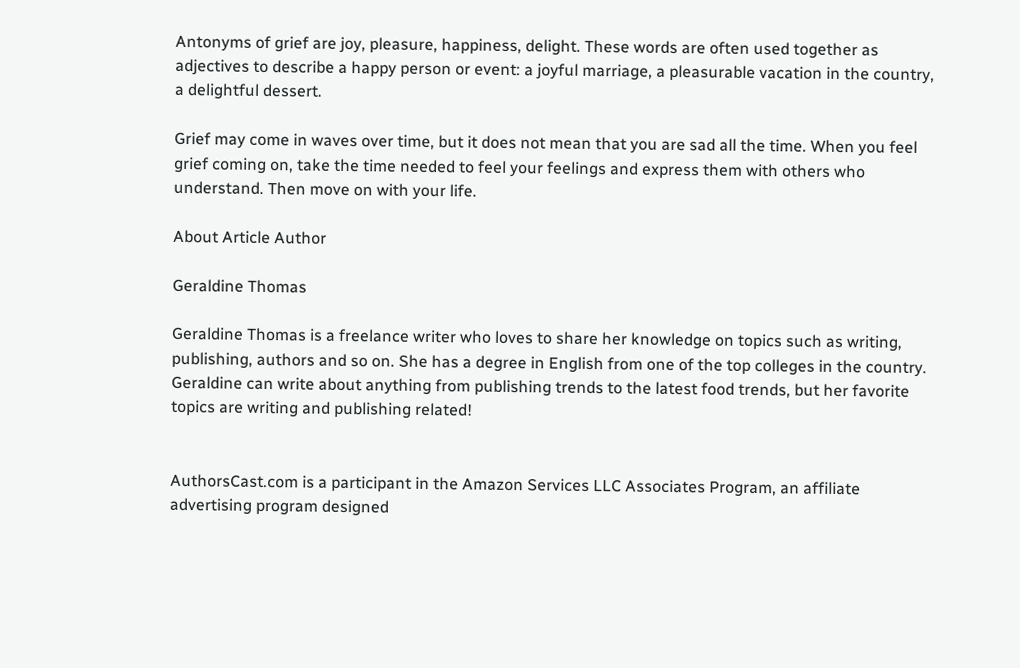Antonyms of grief are joy, pleasure, happiness, delight. These words are often used together as adjectives to describe a happy person or event: a joyful marriage, a pleasurable vacation in the country, a delightful dessert.

Grief may come in waves over time, but it does not mean that you are sad all the time. When you feel grief coming on, take the time needed to feel your feelings and express them with others who understand. Then move on with your life.

About Article Author

Geraldine Thomas

Geraldine Thomas is a freelance writer who loves to share her knowledge on topics such as writing, publishing, authors and so on. She has a degree in English from one of the top colleges in the country. Geraldine can write about anything from publishing trends to the latest food trends, but her favorite topics are writing and publishing related!


AuthorsCast.com is a participant in the Amazon Services LLC Associates Program, an affiliate advertising program designed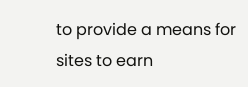to provide a means for sites to earn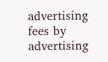advertising fees by advertising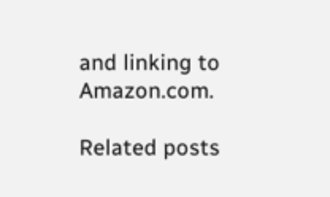and linking to Amazon.com.

Related posts